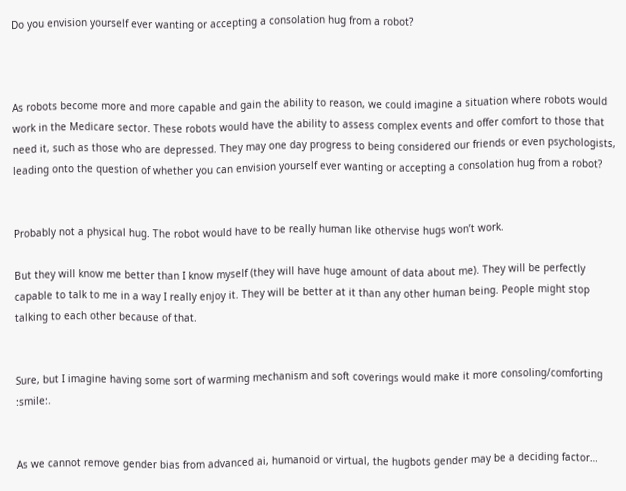Do you envision yourself ever wanting or accepting a consolation hug from a robot?



As robots become more and more capable and gain the ability to reason, we could imagine a situation where robots would work in the Medicare sector. These robots would have the ability to assess complex events and offer comfort to those that need it, such as those who are depressed. They may one day progress to being considered our friends or even psychologists, leading onto the question of whether you can envision yourself ever wanting or accepting a consolation hug from a robot?


Probably not a physical hug. The robot would have to be really human like othervise hugs won’t work.

But they will know me better than I know myself (they will have huge amount of data about me). They will be perfectly capable to talk to me in a way I really enjoy it. They will be better at it than any other human being. People might stop talking to each other because of that.


Sure, but I imagine having some sort of warming mechanism and soft coverings would make it more consoling/comforting :smile:.


As we cannot remove gender bias from advanced ai, humanoid or virtual, the hugbots gender may be a deciding factor…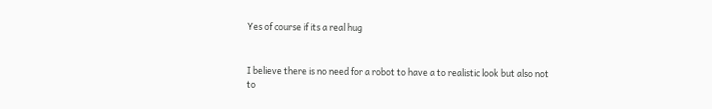Yes of course if its a real hug


I believe there is no need for a robot to have a to realistic look but also not to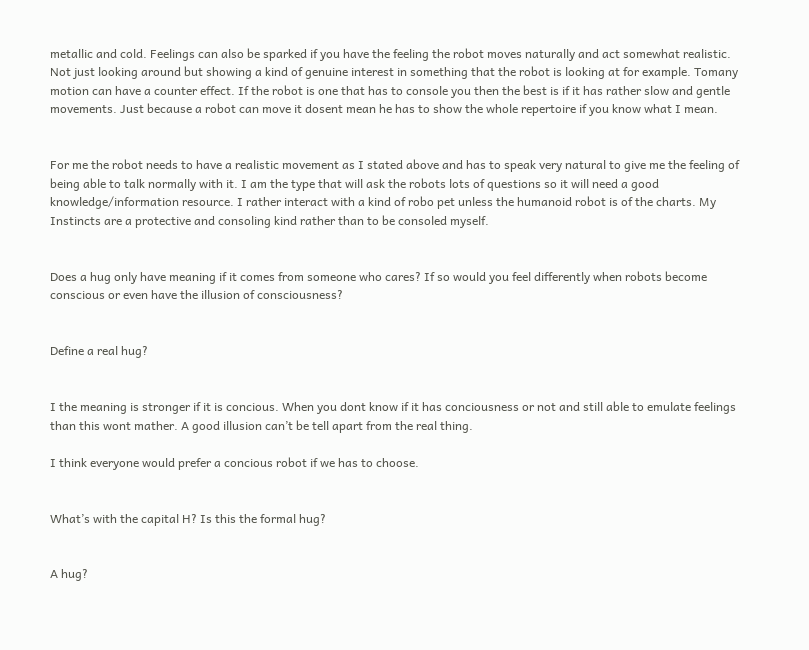metallic and cold. Feelings can also be sparked if you have the feeling the robot moves naturally and act somewhat realistic. Not just looking around but showing a kind of genuine interest in something that the robot is looking at for example. Tomany motion can have a counter effect. If the robot is one that has to console you then the best is if it has rather slow and gentle movements. Just because a robot can move it dosent mean he has to show the whole repertoire if you know what I mean.


For me the robot needs to have a realistic movement as I stated above and has to speak very natural to give me the feeling of being able to talk normally with it. I am the type that will ask the robots lots of questions so it will need a good knowledge/information resource. I rather interact with a kind of robo pet unless the humanoid robot is of the charts. My Instincts are a protective and consoling kind rather than to be consoled myself.


Does a hug only have meaning if it comes from someone who cares? If so would you feel differently when robots become conscious or even have the illusion of consciousness?


Define a real hug?


I the meaning is stronger if it is concious. When you dont know if it has conciousness or not and still able to emulate feelings than this wont mather. A good illusion can’t be tell apart from the real thing.

I think everyone would prefer a concious robot if we has to choose.


What’s with the capital H? Is this the formal hug?


A hug?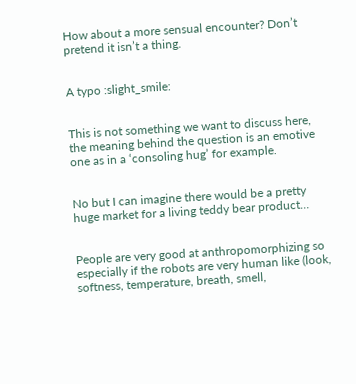How about a more sensual encounter? Don’t pretend it isn’t a thing.


A typo :slight_smile:


This is not something we want to discuss here, the meaning behind the question is an emotive one as in a ‘consoling hug’ for example.


No but I can imagine there would be a pretty huge market for a living teddy bear product…


People are very good at anthropomorphizing so especially if the robots are very human like (look, softness, temperature, breath, smell,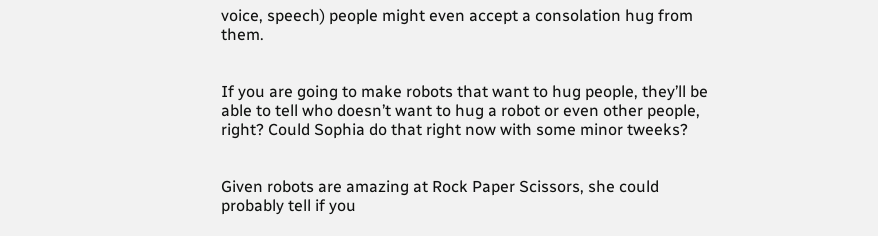voice, speech) people might even accept a consolation hug from them.


If you are going to make robots that want to hug people, they’ll be able to tell who doesn’t want to hug a robot or even other people, right? Could Sophia do that right now with some minor tweeks?


Given robots are amazing at Rock Paper Scissors, she could probably tell if you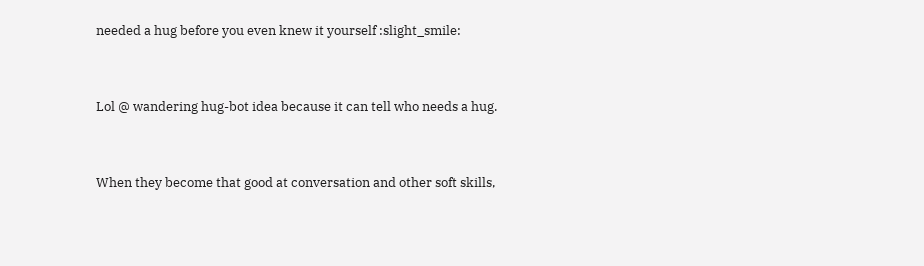needed a hug before you even knew it yourself :slight_smile:


Lol @ wandering hug-bot idea because it can tell who needs a hug.


When they become that good at conversation and other soft skills,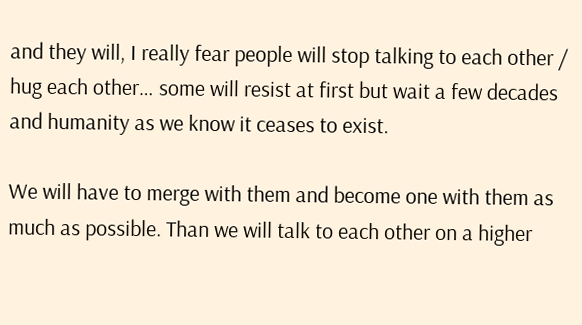and they will, I really fear people will stop talking to each other / hug each other… some will resist at first but wait a few decades and humanity as we know it ceases to exist.

We will have to merge with them and become one with them as much as possible. Than we will talk to each other on a higher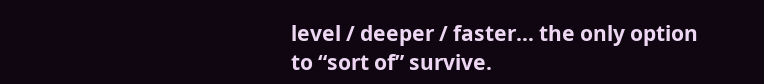level / deeper / faster… the only option to “sort of” survive.